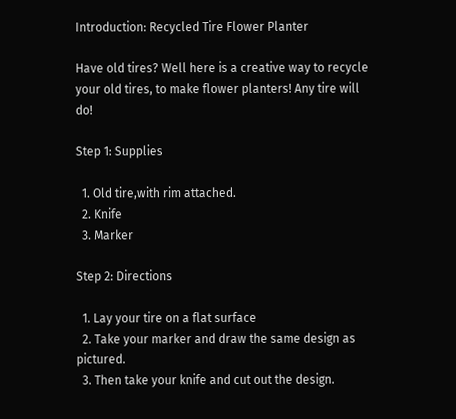Introduction: Recycled Tire Flower Planter

Have old tires? Well here is a creative way to recycle your old tires, to make flower planters! Any tire will do!

Step 1: Supplies

  1. Old tire,with rim attached.
  2. Knife
  3. Marker

Step 2: Directions

  1. Lay your tire on a flat surface
  2. Take your marker and draw the same design as pictured.
  3. Then take your knife and cut out the design.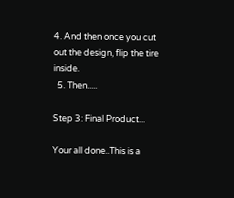4. And then once you cut out the design, flip the tire inside.
  5. Then.....

Step 3: Final Product...

Your all done..This is a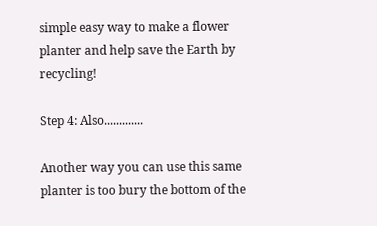simple easy way to make a flower planter and help save the Earth by recycling!

Step 4: Also.............

Another way you can use this same planter is too bury the bottom of the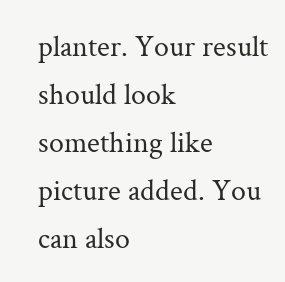planter. Your result should look something like picture added. You can also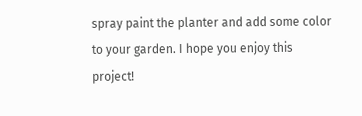spray paint the planter and add some color to your garden. I hope you enjoy this project!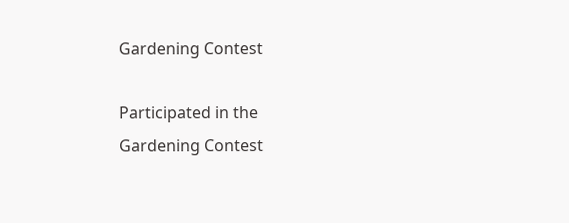Gardening Contest

Participated in the
Gardening Contest